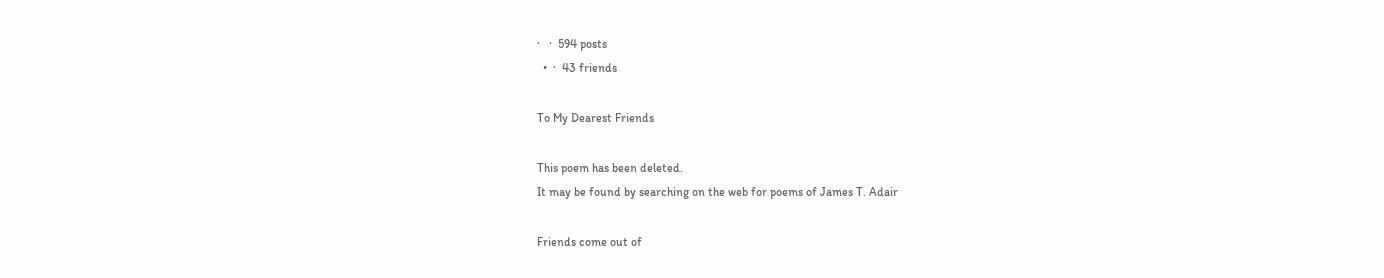·   ·  594 posts
  •  ·  43 friends

To My Dearest Friends

This poem has been deleted.
It may be found by searching on the web for poems of James T. Adair

Friends come out of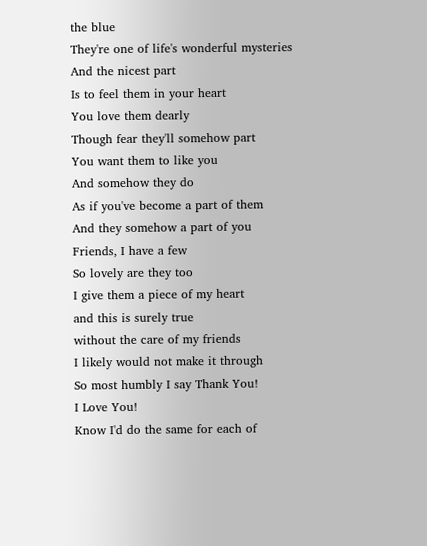the blue
They're one of life's wonderful mysteries
And the nicest part
Is to feel them in your heart
You love them dearly
Though fear they'll somehow part
You want them to like you
And somehow they do
As if you've become a part of them
And they somehow a part of you
Friends, I have a few
So lovely are they too
I give them a piece of my heart
and this is surely true
without the care of my friends
I likely would not make it through
So most humbly I say Thank You!
I Love You!
Know I'd do the same for each of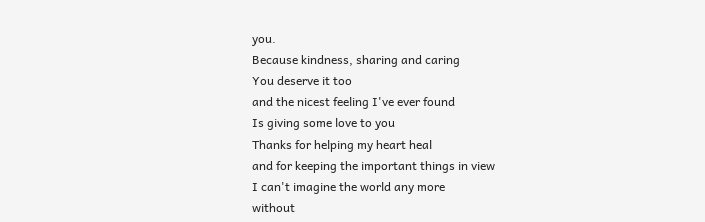you.
Because kindness, sharing and caring
You deserve it too
and the nicest feeling I've ever found
Is giving some love to you
Thanks for helping my heart heal
and for keeping the important things in view
I can't imagine the world any more
without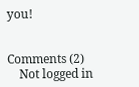you!


Comments (2)
    Not logged in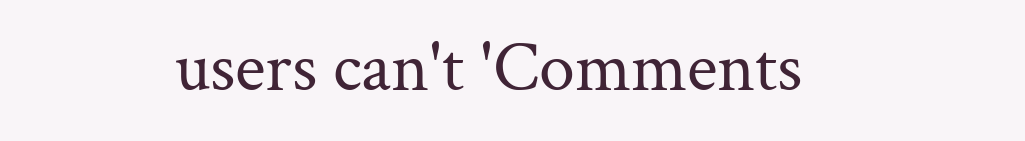users can't 'Comments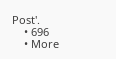Post'.
    • 696
    • More